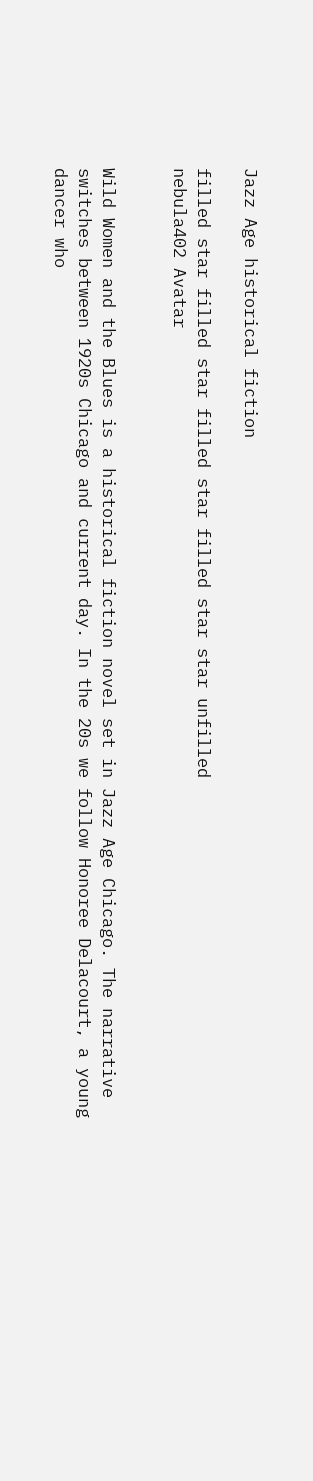Jazz Age historical fiction

filled star filled star filled star filled star star unfilled
nebula402 Avatar


Wild Women and the Blues is a historical fiction novel set in Jazz Age Chicago. The narrative switches between 1920s Chicago and current day. In the 20s we follow Honoree Delacourt, a young dancer who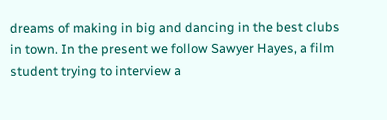dreams of making in big and dancing in the best clubs in town. In the present we follow Sawyer Hayes, a film student trying to interview a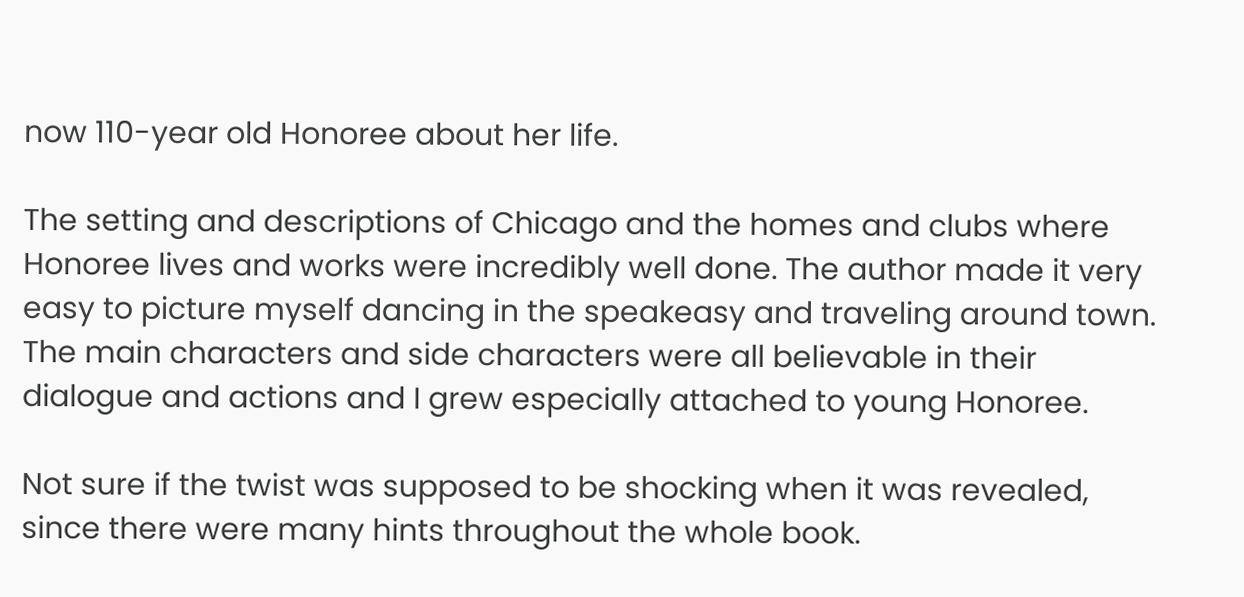now 110-year old Honoree about her life.

The setting and descriptions of Chicago and the homes and clubs where Honoree lives and works were incredibly well done. The author made it very easy to picture myself dancing in the speakeasy and traveling around town. The main characters and side characters were all believable in their dialogue and actions and I grew especially attached to young Honoree.

Not sure if the twist was supposed to be shocking when it was revealed, since there were many hints throughout the whole book.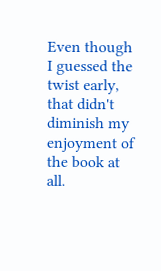Even though I guessed the twist early, that didn't diminish my enjoyment of the book at all.